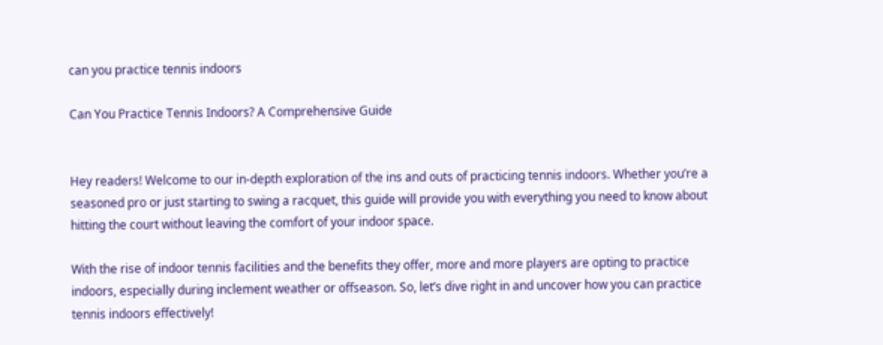can you practice tennis indoors

Can You Practice Tennis Indoors? A Comprehensive Guide


Hey readers! Welcome to our in-depth exploration of the ins and outs of practicing tennis indoors. Whether you’re a seasoned pro or just starting to swing a racquet, this guide will provide you with everything you need to know about hitting the court without leaving the comfort of your indoor space.

With the rise of indoor tennis facilities and the benefits they offer, more and more players are opting to practice indoors, especially during inclement weather or offseason. So, let’s dive right in and uncover how you can practice tennis indoors effectively!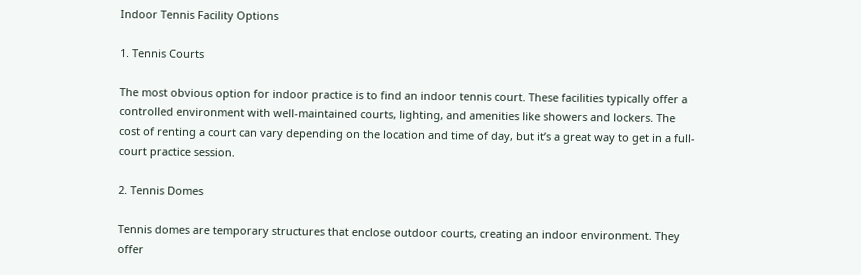Indoor Tennis Facility Options

1. Tennis Courts

The most obvious option for indoor practice is to find an indoor tennis court. These facilities typically offer a controlled environment with well-maintained courts, lighting, and amenities like showers and lockers. The cost of renting a court can vary depending on the location and time of day, but it’s a great way to get in a full-court practice session.

2. Tennis Domes

Tennis domes are temporary structures that enclose outdoor courts, creating an indoor environment. They offer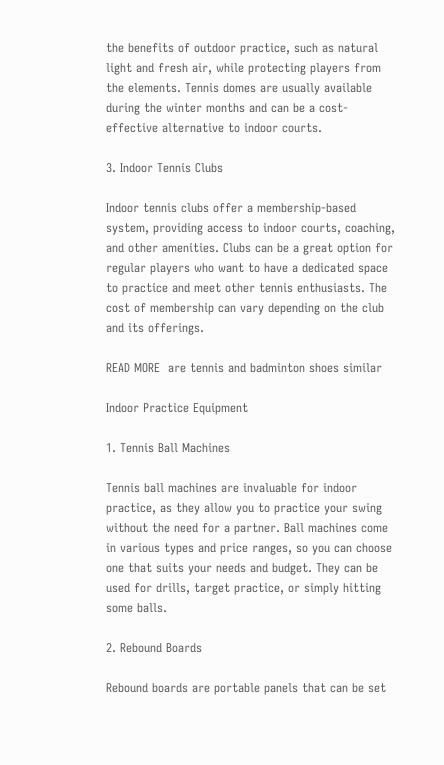the benefits of outdoor practice, such as natural light and fresh air, while protecting players from the elements. Tennis domes are usually available during the winter months and can be a cost-effective alternative to indoor courts.

3. Indoor Tennis Clubs

Indoor tennis clubs offer a membership-based system, providing access to indoor courts, coaching, and other amenities. Clubs can be a great option for regular players who want to have a dedicated space to practice and meet other tennis enthusiasts. The cost of membership can vary depending on the club and its offerings.

READ MORE  are tennis and badminton shoes similar

Indoor Practice Equipment

1. Tennis Ball Machines

Tennis ball machines are invaluable for indoor practice, as they allow you to practice your swing without the need for a partner. Ball machines come in various types and price ranges, so you can choose one that suits your needs and budget. They can be used for drills, target practice, or simply hitting some balls.

2. Rebound Boards

Rebound boards are portable panels that can be set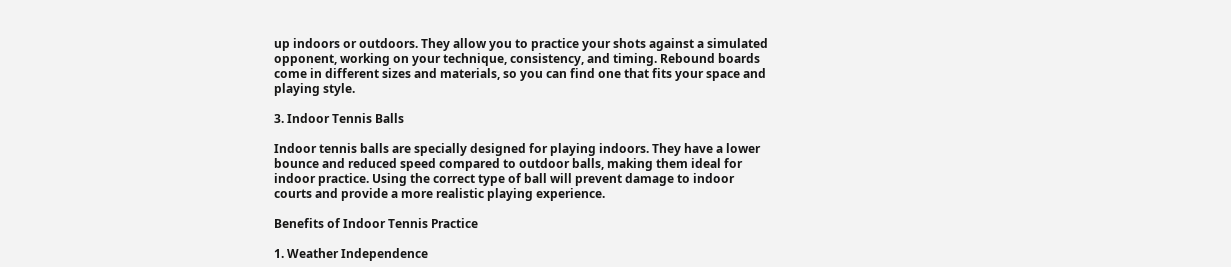up indoors or outdoors. They allow you to practice your shots against a simulated opponent, working on your technique, consistency, and timing. Rebound boards come in different sizes and materials, so you can find one that fits your space and playing style.

3. Indoor Tennis Balls

Indoor tennis balls are specially designed for playing indoors. They have a lower bounce and reduced speed compared to outdoor balls, making them ideal for indoor practice. Using the correct type of ball will prevent damage to indoor courts and provide a more realistic playing experience.

Benefits of Indoor Tennis Practice

1. Weather Independence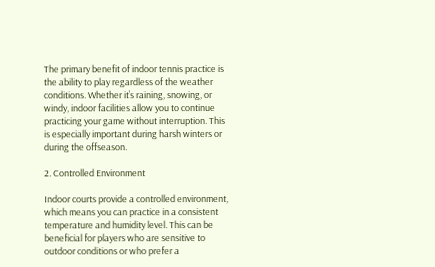The primary benefit of indoor tennis practice is the ability to play regardless of the weather conditions. Whether it’s raining, snowing, or windy, indoor facilities allow you to continue practicing your game without interruption. This is especially important during harsh winters or during the offseason.

2. Controlled Environment

Indoor courts provide a controlled environment, which means you can practice in a consistent temperature and humidity level. This can be beneficial for players who are sensitive to outdoor conditions or who prefer a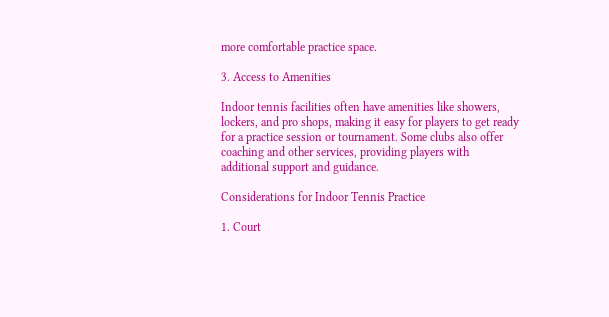more comfortable practice space.

3. Access to Amenities

Indoor tennis facilities often have amenities like showers, lockers, and pro shops, making it easy for players to get ready for a practice session or tournament. Some clubs also offer coaching and other services, providing players with additional support and guidance.

Considerations for Indoor Tennis Practice

1. Court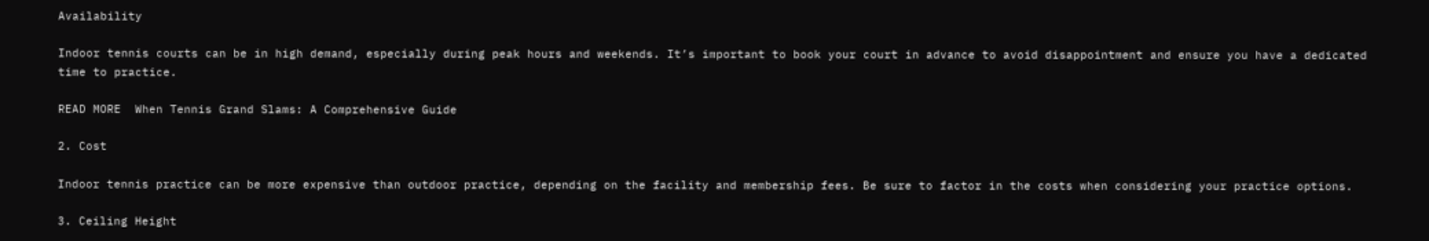Availability

Indoor tennis courts can be in high demand, especially during peak hours and weekends. It’s important to book your court in advance to avoid disappointment and ensure you have a dedicated time to practice.

READ MORE  When Tennis Grand Slams: A Comprehensive Guide

2. Cost

Indoor tennis practice can be more expensive than outdoor practice, depending on the facility and membership fees. Be sure to factor in the costs when considering your practice options.

3. Ceiling Height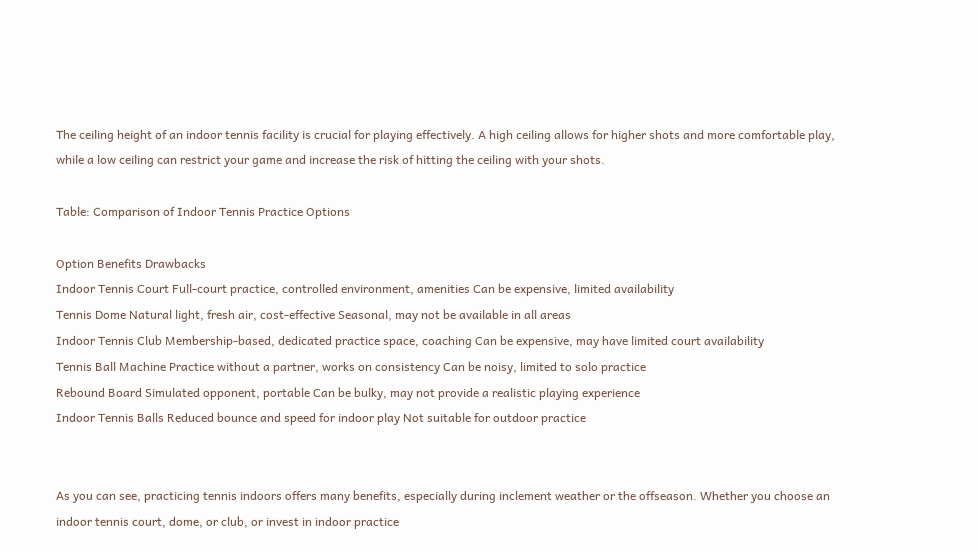The ceiling height of an indoor tennis facility is crucial for playing effectively. A high ceiling allows for higher shots and more comfortable play, while a low ceiling can restrict your game and increase the risk of hitting the ceiling with your shots.

Table: Comparison of Indoor Tennis Practice Options

Option Benefits Drawbacks
Indoor Tennis Court Full-court practice, controlled environment, amenities Can be expensive, limited availability
Tennis Dome Natural light, fresh air, cost-effective Seasonal, may not be available in all areas
Indoor Tennis Club Membership-based, dedicated practice space, coaching Can be expensive, may have limited court availability
Tennis Ball Machine Practice without a partner, works on consistency Can be noisy, limited to solo practice
Rebound Board Simulated opponent, portable Can be bulky, may not provide a realistic playing experience
Indoor Tennis Balls Reduced bounce and speed for indoor play Not suitable for outdoor practice


As you can see, practicing tennis indoors offers many benefits, especially during inclement weather or the offseason. Whether you choose an indoor tennis court, dome, or club, or invest in indoor practice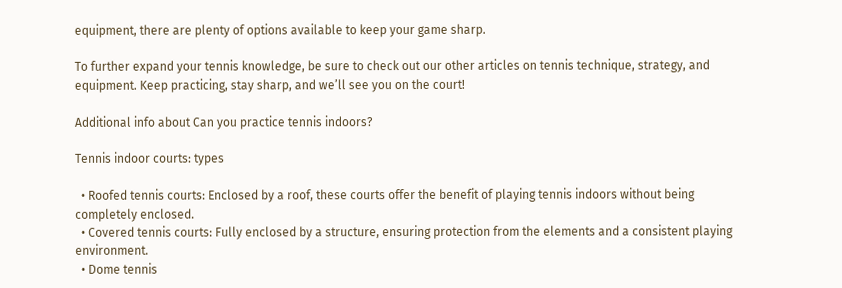equipment, there are plenty of options available to keep your game sharp.

To further expand your tennis knowledge, be sure to check out our other articles on tennis technique, strategy, and equipment. Keep practicing, stay sharp, and we’ll see you on the court!

Additional info about Can you practice tennis indoors?

Tennis indoor courts: types

  • Roofed tennis courts: Enclosed by a roof, these courts offer the benefit of playing tennis indoors without being completely enclosed.
  • Covered tennis courts: Fully enclosed by a structure, ensuring protection from the elements and a consistent playing environment.
  • Dome tennis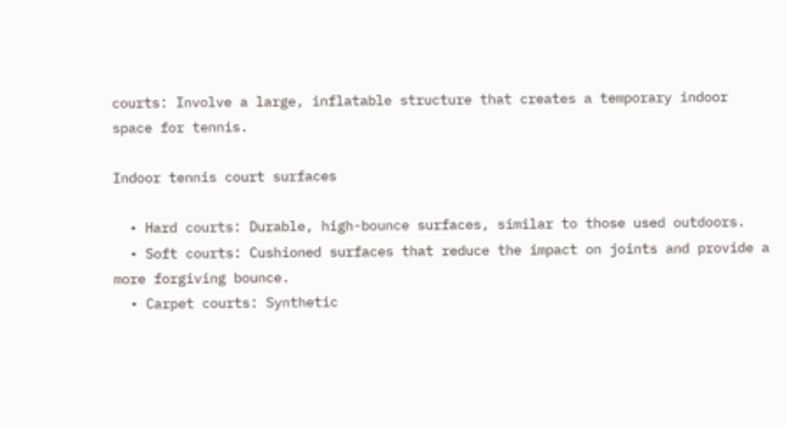courts: Involve a large, inflatable structure that creates a temporary indoor space for tennis.

Indoor tennis court surfaces

  • Hard courts: Durable, high-bounce surfaces, similar to those used outdoors.
  • Soft courts: Cushioned surfaces that reduce the impact on joints and provide a more forgiving bounce.
  • Carpet courts: Synthetic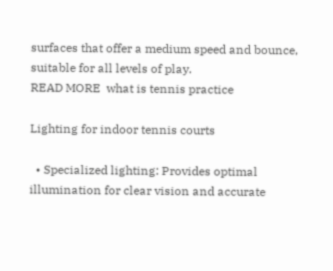surfaces that offer a medium speed and bounce, suitable for all levels of play.
READ MORE  what is tennis practice

Lighting for indoor tennis courts

  • Specialized lighting: Provides optimal illumination for clear vision and accurate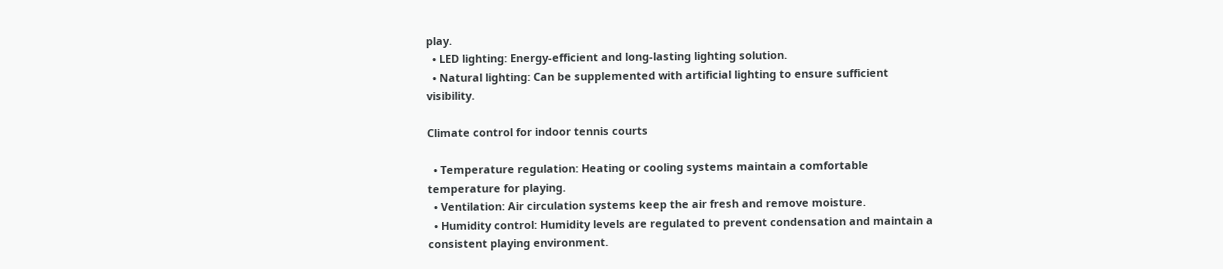play.
  • LED lighting: Energy-efficient and long-lasting lighting solution.
  • Natural lighting: Can be supplemented with artificial lighting to ensure sufficient visibility.

Climate control for indoor tennis courts

  • Temperature regulation: Heating or cooling systems maintain a comfortable temperature for playing.
  • Ventilation: Air circulation systems keep the air fresh and remove moisture.
  • Humidity control: Humidity levels are regulated to prevent condensation and maintain a consistent playing environment.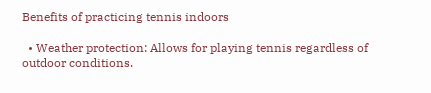Benefits of practicing tennis indoors

  • Weather protection: Allows for playing tennis regardless of outdoor conditions.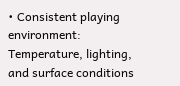• Consistent playing environment: Temperature, lighting, and surface conditions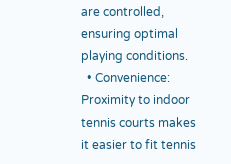are controlled, ensuring optimal playing conditions.
  • Convenience: Proximity to indoor tennis courts makes it easier to fit tennis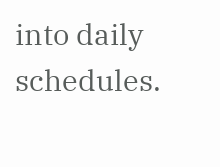into daily schedules.